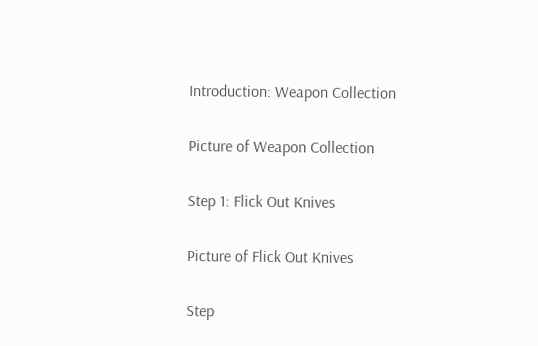Introduction: Weapon Collection

Picture of Weapon Collection

Step 1: Flick Out Knives

Picture of Flick Out Knives

Step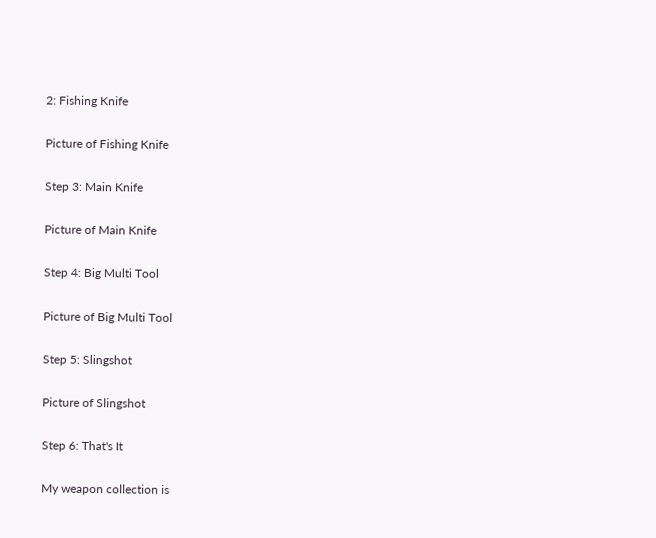2: Fishing Knife

Picture of Fishing Knife

Step 3: Main Knife

Picture of Main Knife

Step 4: Big Multi Tool

Picture of Big Multi Tool

Step 5: Slingshot

Picture of Slingshot

Step 6: That's It

My weapon collection is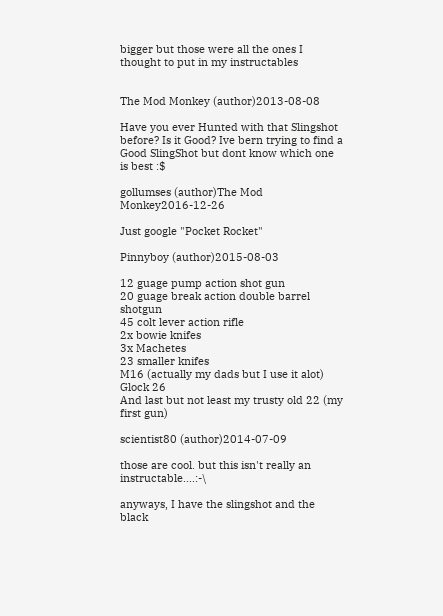bigger but those were all the ones I thought to put in my instructables


The Mod Monkey (author)2013-08-08

Have you ever Hunted with that Slingshot before? Is it Good? Ive bern trying to find a Good SlingShot but dont know which one is best :$

gollumses (author)The Mod Monkey2016-12-26

Just google "Pocket Rocket"

Pinnyboy (author)2015-08-03

12 guage pump action shot gun
20 guage break action double barrel shotgun
45 colt lever action rifle
2x bowie knifes
3x Machetes
23 smaller knifes
M16 (actually my dads but I use it alot)
Glock 26
And last but not least my trusty old 22 (my first gun)

scientist80 (author)2014-07-09

those are cool. but this isn't really an instructable....:-\

anyways, I have the slingshot and the black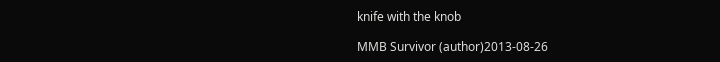knife with the knob

MMB Survivor (author)2013-08-26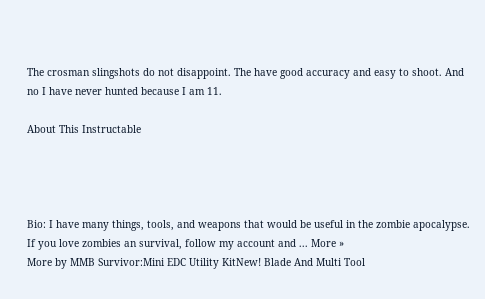The crosman slingshots do not disappoint. The have good accuracy and easy to shoot. And no I have never hunted because I am 11.

About This Instructable




Bio: I have many things, tools, and weapons that would be useful in the zombie apocalypse. If you love zombies an survival, follow my account and ... More »
More by MMB Survivor:Mini EDC Utility KitNew! Blade And Multi Tool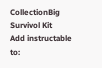CollectionBig Survivol Kit
Add instructable to: